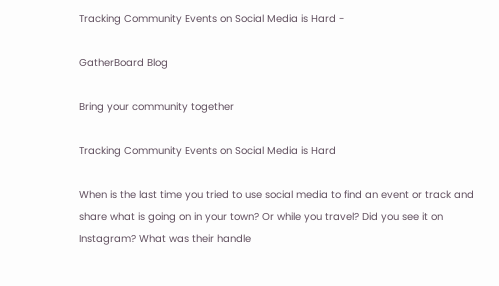Tracking Community Events on Social Media is Hard -

GatherBoard Blog

Bring your community together

Tracking Community Events on Social Media is Hard

When is the last time you tried to use social media to find an event or track and share what is going on in your town? Or while you travel? Did you see it on Instagram? What was their handle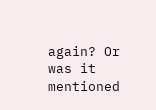again? Or was it mentioned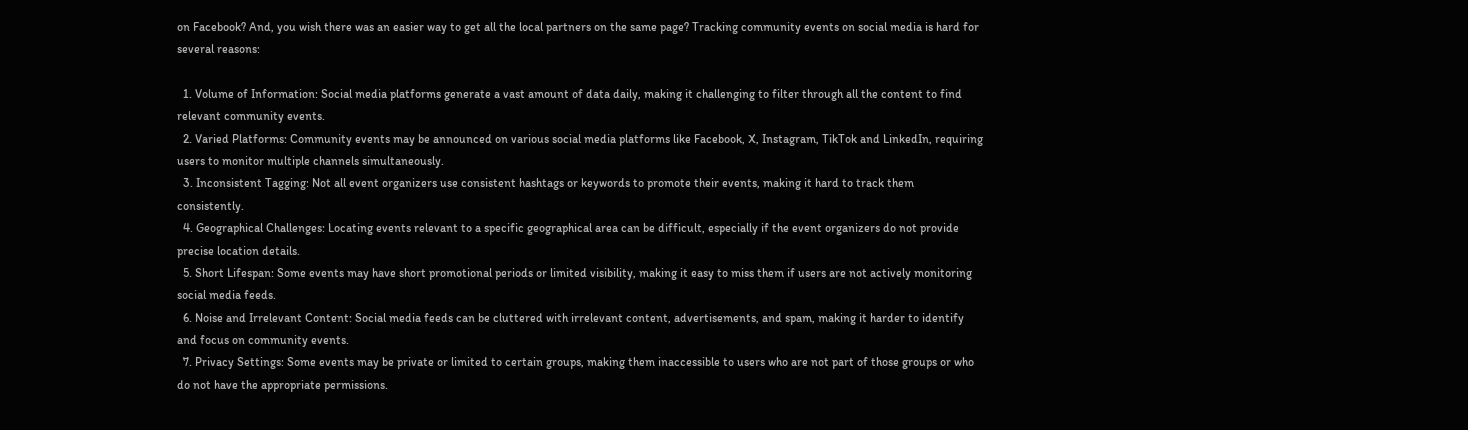on Facebook? And, you wish there was an easier way to get all the local partners on the same page? Tracking community events on social media is hard for several reasons:

  1. Volume of Information: Social media platforms generate a vast amount of data daily, making it challenging to filter through all the content to find relevant community events.
  2. Varied Platforms: Community events may be announced on various social media platforms like Facebook, X, Instagram, TikTok and LinkedIn, requiring users to monitor multiple channels simultaneously.
  3. Inconsistent Tagging: Not all event organizers use consistent hashtags or keywords to promote their events, making it hard to track them consistently.
  4. Geographical Challenges: Locating events relevant to a specific geographical area can be difficult, especially if the event organizers do not provide precise location details.
  5. Short Lifespan: Some events may have short promotional periods or limited visibility, making it easy to miss them if users are not actively monitoring social media feeds.
  6. Noise and Irrelevant Content: Social media feeds can be cluttered with irrelevant content, advertisements, and spam, making it harder to identify and focus on community events.
  7. Privacy Settings: Some events may be private or limited to certain groups, making them inaccessible to users who are not part of those groups or who do not have the appropriate permissions.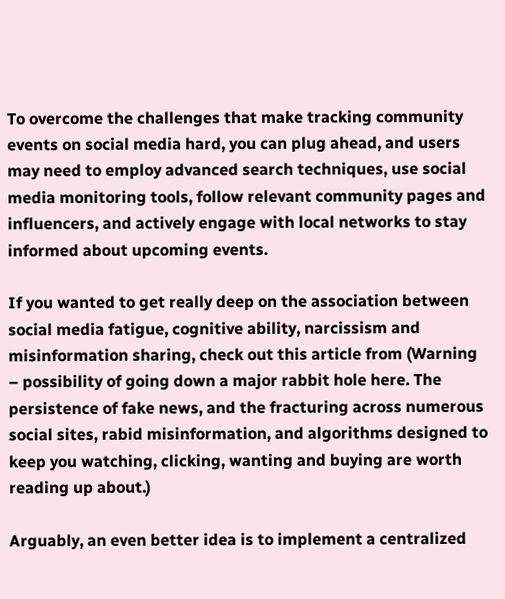To overcome the challenges that make tracking community events on social media hard, you can plug ahead, and users may need to employ advanced search techniques, use social media monitoring tools, follow relevant community pages and influencers, and actively engage with local networks to stay informed about upcoming events.

If you wanted to get really deep on the association between social media fatigue, cognitive ability, narcissism and misinformation sharing, check out this article from (Warning – possibility of going down a major rabbit hole here. The persistence of fake news, and the fracturing across numerous social sites, rabid misinformation, and algorithms designed to keep you watching, clicking, wanting and buying are worth reading up about.)

Arguably, an even better idea is to implement a centralized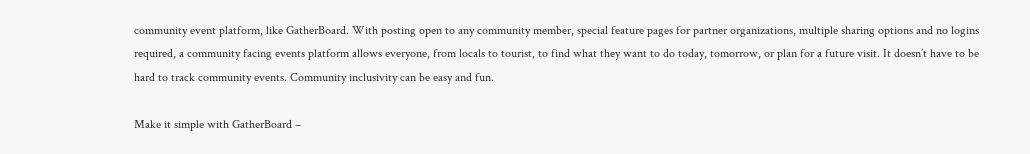community event platform, like GatherBoard. With posting open to any community member, special feature pages for partner organizations, multiple sharing options and no logins required, a community facing events platform allows everyone, from locals to tourist, to find what they want to do today, tomorrow, or plan for a future visit. It doesn’t have to be hard to track community events. Community inclusivity can be easy and fun.

Make it simple with GatherBoard –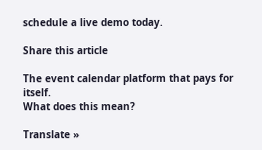schedule a live demo today.

Share this article

The event calendar platform that pays for itself.
What does this mean?

Translate »